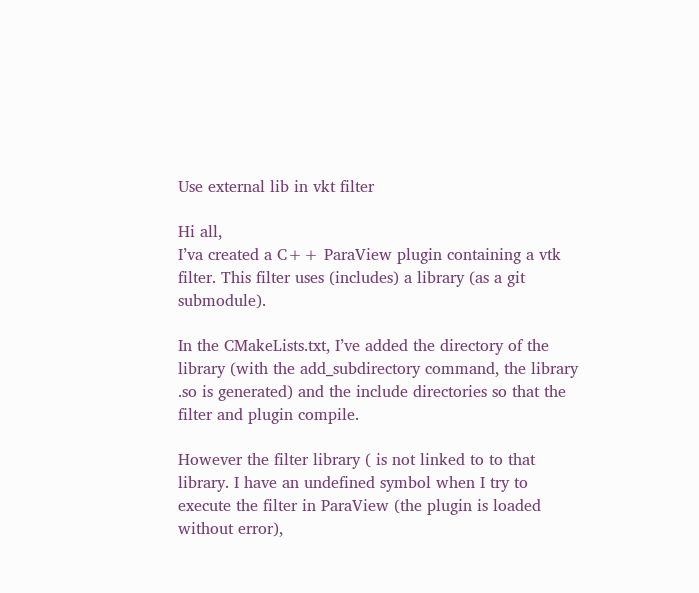Use external lib in vkt filter

Hi all,
I’va created a C++ ParaView plugin containing a vtk filter. This filter uses (includes) a library (as a git submodule).

In the CMakeLists.txt, I’ve added the directory of the library (with the add_subdirectory command, the library .so is generated) and the include directories so that the filter and plugin compile.

However the filter library ( is not linked to to that library. I have an undefined symbol when I try to execute the filter in ParaView (the plugin is loaded without error),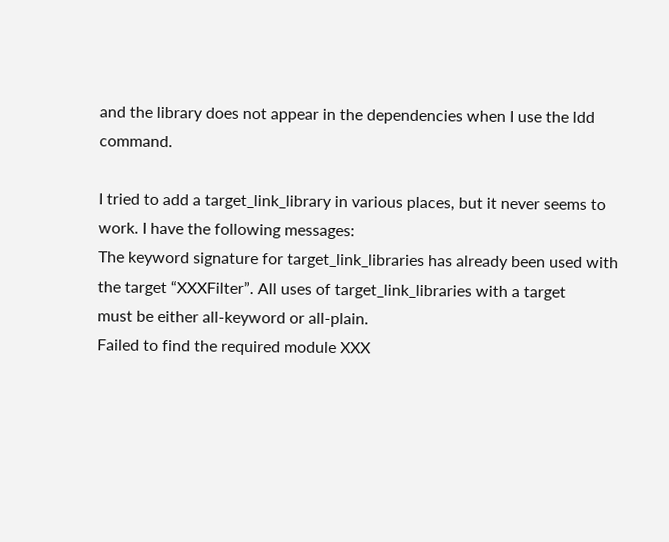and the library does not appear in the dependencies when I use the ldd command.

I tried to add a target_link_library in various places, but it never seems to work. I have the following messages:
The keyword signature for target_link_libraries has already been used with
the target “XXXFilter”. All uses of target_link_libraries with a target
must be either all-keyword or all-plain.
Failed to find the required module XXX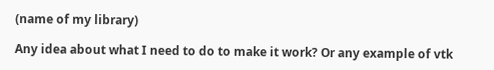(name of my library)

Any idea about what I need to do to make it work? Or any example of vtk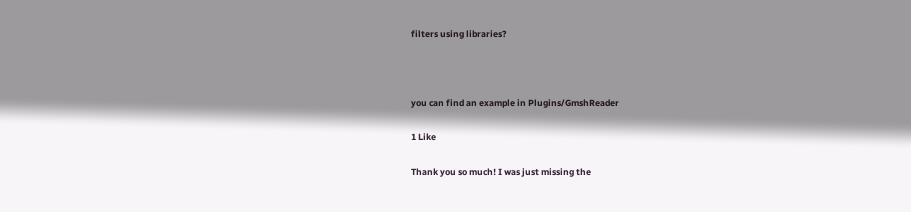filters using libraries?



you can find an example in Plugins/GmshReader

1 Like

Thank you so much! I was just missing the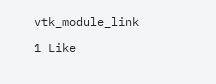vtk_module_link

1 Like